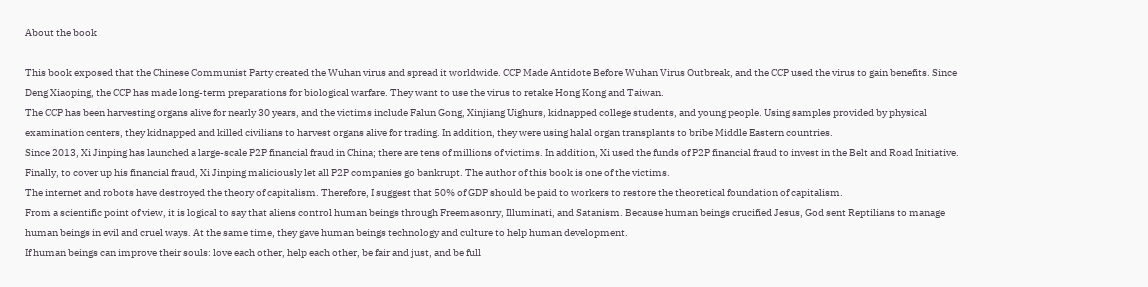About the book

This book exposed that the Chinese Communist Party created the Wuhan virus and spread it worldwide. CCP Made Antidote Before Wuhan Virus Outbreak, and the CCP used the virus to gain benefits. Since Deng Xiaoping, the CCP has made long-term preparations for biological warfare. They want to use the virus to retake Hong Kong and Taiwan.
The CCP has been harvesting organs alive for nearly 30 years, and the victims include Falun Gong, Xinjiang Uighurs, kidnapped college students, and young people. Using samples provided by physical examination centers, they kidnapped and killed civilians to harvest organs alive for trading. In addition, they were using halal organ transplants to bribe Middle Eastern countries.
Since 2013, Xi Jinping has launched a large-scale P2P financial fraud in China; there are tens of millions of victims. In addition, Xi used the funds of P2P financial fraud to invest in the Belt and Road Initiative. Finally, to cover up his financial fraud, Xi Jinping maliciously let all P2P companies go bankrupt. The author of this book is one of the victims.
The internet and robots have destroyed the theory of capitalism. Therefore, I suggest that 50% of GDP should be paid to workers to restore the theoretical foundation of capitalism.
From a scientific point of view, it is logical to say that aliens control human beings through Freemasonry, Illuminati, and Satanism. Because human beings crucified Jesus, God sent Reptilians to manage human beings in evil and cruel ways. At the same time, they gave human beings technology and culture to help human development.
If human beings can improve their souls: love each other, help each other, be fair and just, and be full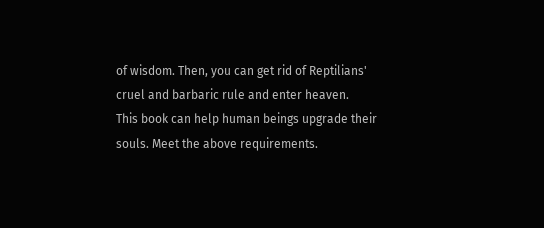of wisdom. Then, you can get rid of Reptilians' cruel and barbaric rule and enter heaven.
This book can help human beings upgrade their souls. Meet the above requirements.